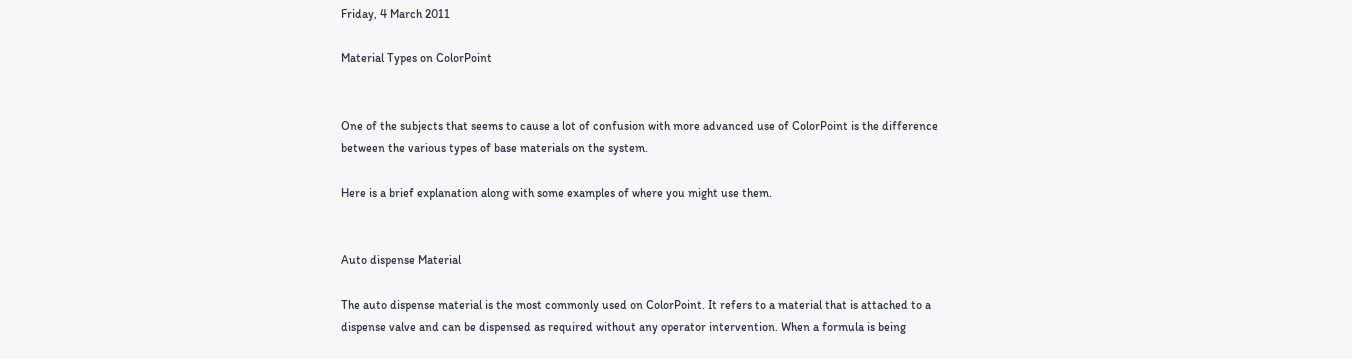Friday, 4 March 2011

Material Types on ColorPoint


One of the subjects that seems to cause a lot of confusion with more advanced use of ColorPoint is the difference between the various types of base materials on the system.

Here is a brief explanation along with some examples of where you might use them.


Auto dispense Material

The auto dispense material is the most commonly used on ColorPoint. It refers to a material that is attached to a dispense valve and can be dispensed as required without any operator intervention. When a formula is being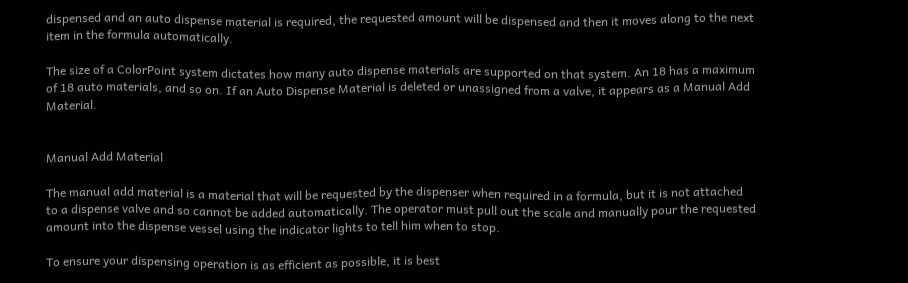dispensed and an auto dispense material is required, the requested amount will be dispensed and then it moves along to the next item in the formula automatically.

The size of a ColorPoint system dictates how many auto dispense materials are supported on that system. An 18 has a maximum of 18 auto materials, and so on. If an Auto Dispense Material is deleted or unassigned from a valve, it appears as a Manual Add Material.


Manual Add Material

The manual add material is a material that will be requested by the dispenser when required in a formula, but it is not attached to a dispense valve and so cannot be added automatically. The operator must pull out the scale and manually pour the requested amount into the dispense vessel using the indicator lights to tell him when to stop.

To ensure your dispensing operation is as efficient as possible, it is best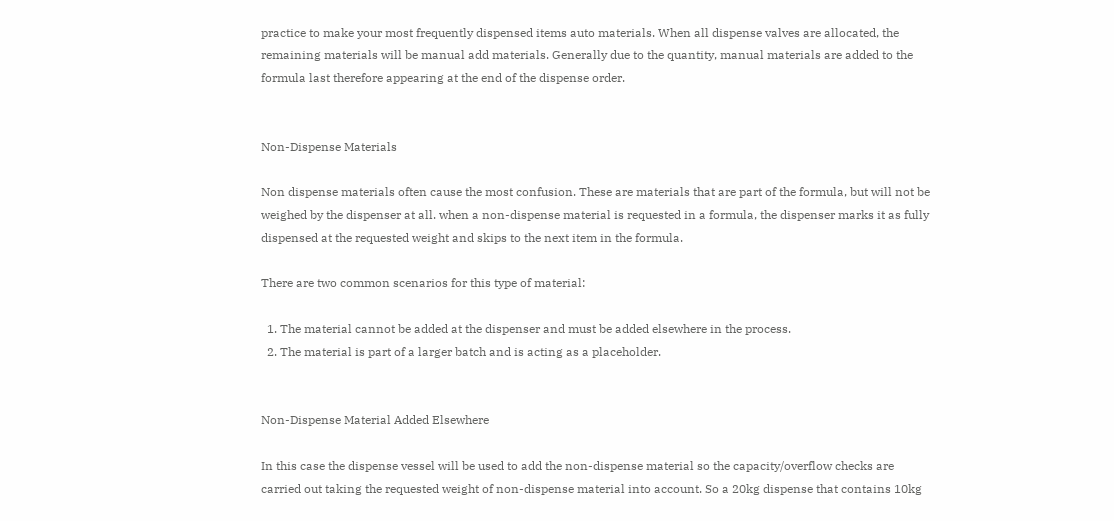practice to make your most frequently dispensed items auto materials. When all dispense valves are allocated, the remaining materials will be manual add materials. Generally due to the quantity, manual materials are added to the formula last therefore appearing at the end of the dispense order.


Non-Dispense Materials

Non dispense materials often cause the most confusion. These are materials that are part of the formula, but will not be weighed by the dispenser at all. when a non-dispense material is requested in a formula, the dispenser marks it as fully dispensed at the requested weight and skips to the next item in the formula.

There are two common scenarios for this type of material:

  1. The material cannot be added at the dispenser and must be added elsewhere in the process.
  2. The material is part of a larger batch and is acting as a placeholder.


Non-Dispense Material Added Elsewhere

In this case the dispense vessel will be used to add the non-dispense material so the capacity/overflow checks are carried out taking the requested weight of non-dispense material into account. So a 20kg dispense that contains 10kg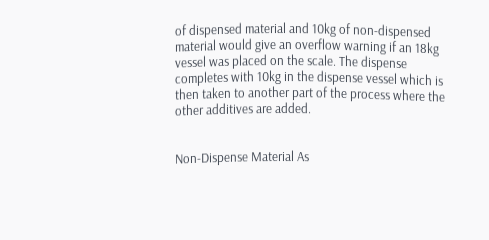of dispensed material and 10kg of non-dispensed material would give an overflow warning if an 18kg vessel was placed on the scale. The dispense completes with 10kg in the dispense vessel which is then taken to another part of the process where the other additives are added.


Non-Dispense Material As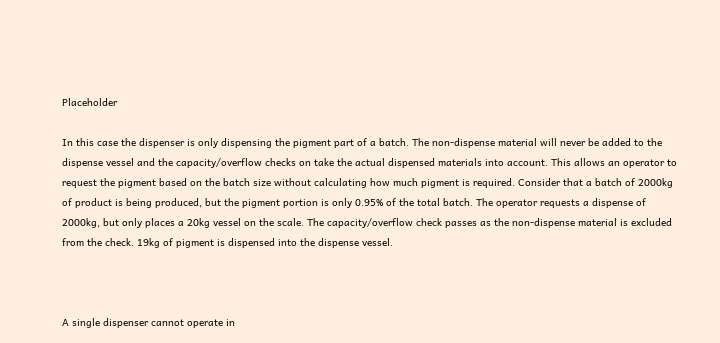Placeholder

In this case the dispenser is only dispensing the pigment part of a batch. The non-dispense material will never be added to the dispense vessel and the capacity/overflow checks on take the actual dispensed materials into account. This allows an operator to request the pigment based on the batch size without calculating how much pigment is required. Consider that a batch of 2000kg of product is being produced, but the pigment portion is only 0.95% of the total batch. The operator requests a dispense of 2000kg, but only places a 20kg vessel on the scale. The capacity/overflow check passes as the non-dispense material is excluded from the check. 19kg of pigment is dispensed into the dispense vessel.



A single dispenser cannot operate in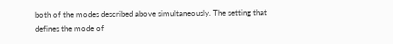both of the modes described above simultaneously. The setting that defines the mode of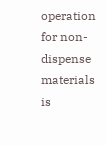operation for non-dispense materials is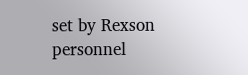set by Rexson personnel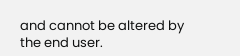and cannot be altered by the end user.